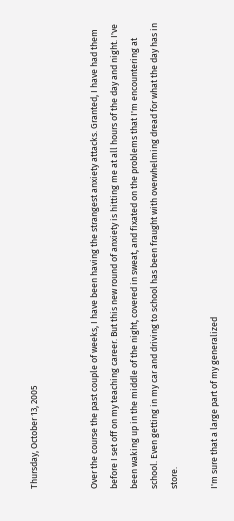Thursday, October 13, 2005


Over the course the past couple of weeks, I have been having the strangest anxiety attacks. Granted, I have had them before I set off on my teaching career. But this new round of anxiety is hitting me at all hours of the day and night. I've been waking up in the middle of the night, covered in sweat, and fixated on the problems that I'm encountering at school. Even getting in my car and driving to school has been fraught with overwhelming dread for what the day has in store.

I'm sure that a large part of my generalized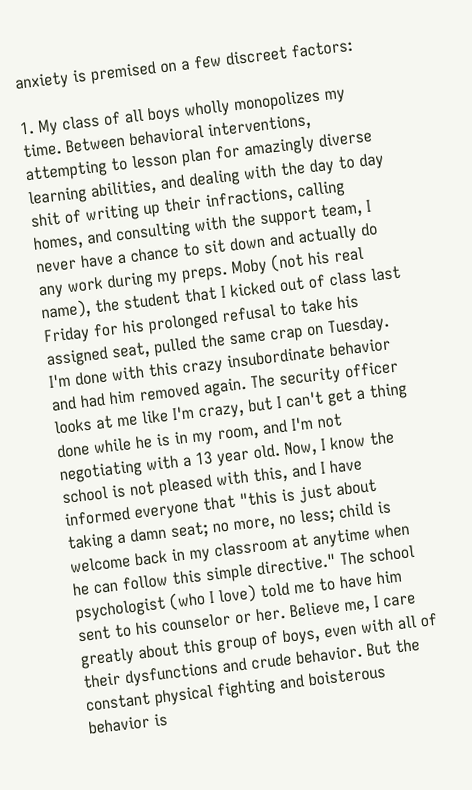anxiety is premised on a few discreet factors:

1. My class of all boys wholly monopolizes my time. Between behavioral interventions, attempting to lesson plan for amazingly diverse learning abilities, and dealing with the day to day shit of writing up their infractions, calling homes, and consulting with the support team, I never have a chance to sit down and actually do any work during my preps. Moby (not his real name), the student that I kicked out of class last Friday for his prolonged refusal to take his assigned seat, pulled the same crap on Tuesday. I'm done with this crazy insubordinate behavior and had him removed again. The security officer looks at me like I'm crazy, but I can't get a thing done while he is in my room, and I'm not negotiating with a 13 year old. Now, I know the school is not pleased with this, and I have informed everyone that "this is just about taking a damn seat; no more, no less; child is welcome back in my classroom at anytime when he can follow this simple directive." The school psychologist (who I love) told me to have him sent to his counselor or her. Believe me, I care greatly about this group of boys, even with all of their dysfunctions and crude behavior. But the constant physical fighting and boisterous behavior is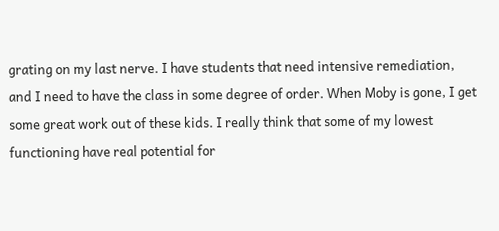grating on my last nerve. I have students that need intensive remediation, and I need to have the class in some degree of order. When Moby is gone, I get some great work out of these kids. I really think that some of my lowest functioning have real potential for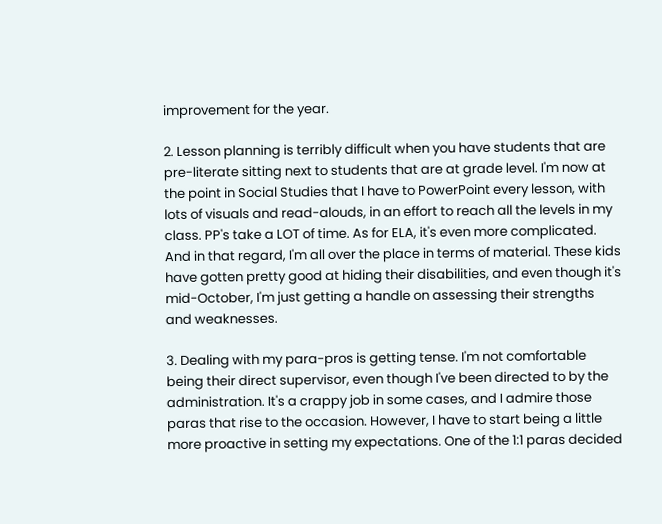improvement for the year.

2. Lesson planning is terribly difficult when you have students that are pre-literate sitting next to students that are at grade level. I'm now at the point in Social Studies that I have to PowerPoint every lesson, with lots of visuals and read-alouds, in an effort to reach all the levels in my class. PP's take a LOT of time. As for ELA, it's even more complicated. And in that regard, I'm all over the place in terms of material. These kids have gotten pretty good at hiding their disabilities, and even though it's mid-October, I'm just getting a handle on assessing their strengths and weaknesses.

3. Dealing with my para-pros is getting tense. I'm not comfortable being their direct supervisor, even though I've been directed to by the administration. It's a crappy job in some cases, and I admire those paras that rise to the occasion. However, I have to start being a little more proactive in setting my expectations. One of the 1:1 paras decided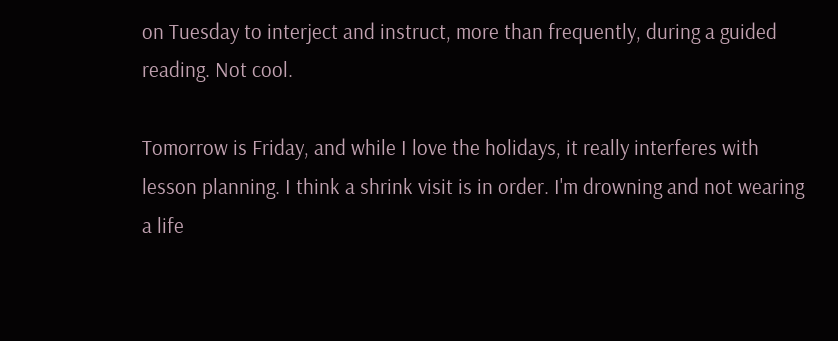on Tuesday to interject and instruct, more than frequently, during a guided reading. Not cool.

Tomorrow is Friday, and while I love the holidays, it really interferes with lesson planning. I think a shrink visit is in order. I'm drowning and not wearing a life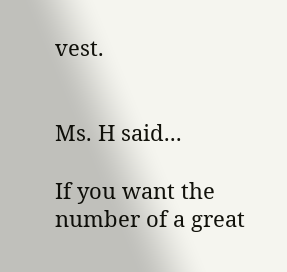vest.


Ms. H said...

If you want the number of a great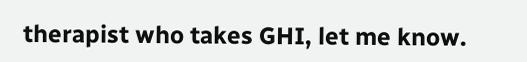therapist who takes GHI, let me know.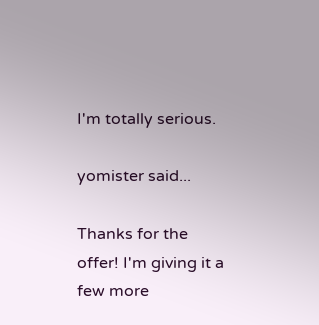I'm totally serious.

yomister said...

Thanks for the offer! I'm giving it a few more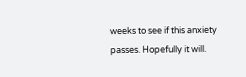weeks to see if this anxiety passes. Hopefully it will.